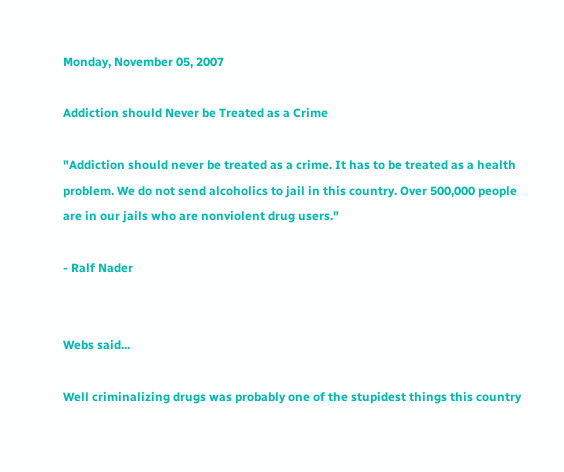Monday, November 05, 2007

Addiction should Never be Treated as a Crime

"Addiction should never be treated as a crime. It has to be treated as a health problem. We do not send alcoholics to jail in this country. Over 500,000 people are in our jails who are nonviolent drug users."

- Ralf Nader


Webs said...

Well criminalizing drugs was probably one of the stupidest things this country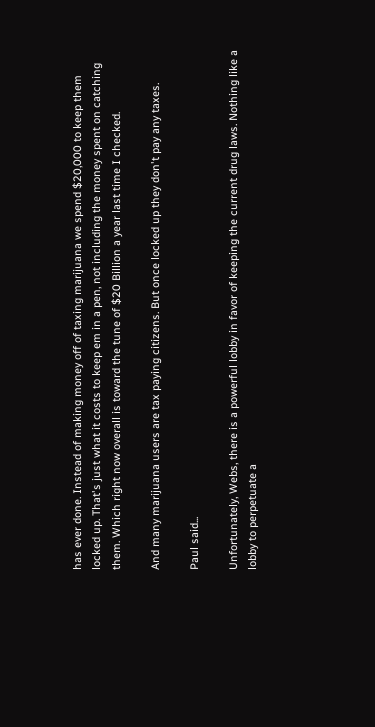has ever done. Instead of making money off of taxing marijuana we spend $20,000 to keep them locked up. That's just what it costs to keep em in a pen, not including the money spent on catching them. Which right now overall is toward the tune of $20 Billion a year last time I checked.

And many marijuana users are tax paying citizens. But once locked up they don't pay any taxes.

Paul said...

Unfortunately, Webs, there is a powerful lobby in favor of keeping the current drug laws. Nothing like a lobby to perpetuate a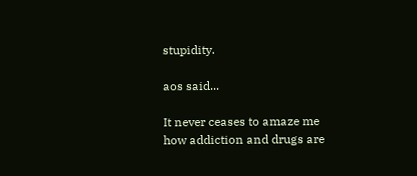stupidity.

aos said...

It never ceases to amaze me how addiction and drugs are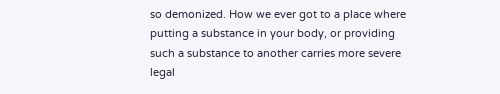so demonized. How we ever got to a place where putting a substance in your body, or providing such a substance to another carries more severe legal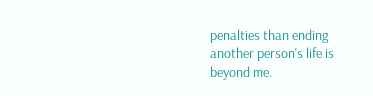penalties than ending another person's life is beyond me.